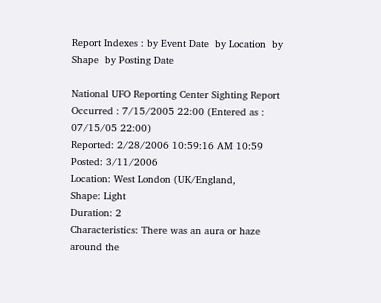Report Indexes : by Event Date  by Location  by Shape  by Posting Date

National UFO Reporting Center Sighting Report
Occurred : 7/15/2005 22:00 (Entered as : 07/15/05 22:00)
Reported: 2/28/2006 10:59:16 AM 10:59
Posted: 3/11/2006
Location: West London (UK/England,
Shape: Light
Duration: 2
Characteristics: There was an aura or haze around the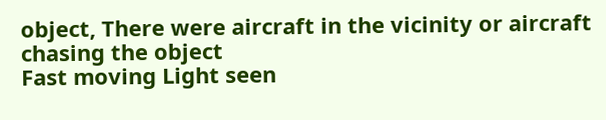object, There were aircraft in the vicinity or aircraft chasing the object
Fast moving Light seen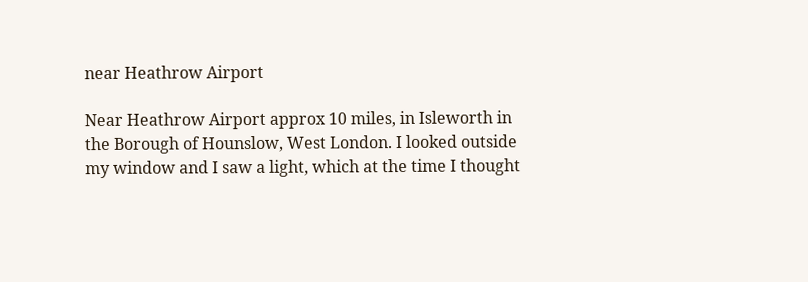near Heathrow Airport

Near Heathrow Airport approx 10 miles, in Isleworth in the Borough of Hounslow, West London. I looked outside my window and I saw a light, which at the time I thought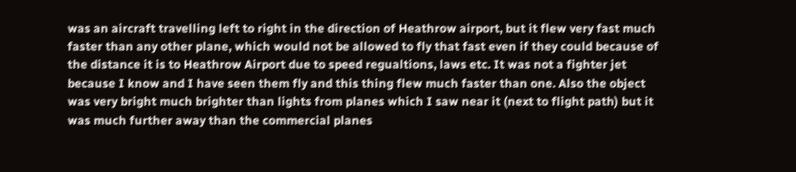was an aircraft travelling left to right in the direction of Heathrow airport, but it flew very fast much faster than any other plane, which would not be allowed to fly that fast even if they could because of the distance it is to Heathrow Airport due to speed regualtions, laws etc. It was not a fighter jet because I know and I have seen them fly and this thing flew much faster than one. Also the object was very bright much brighter than lights from planes which I saw near it (next to flight path) but it was much further away than the commercial planes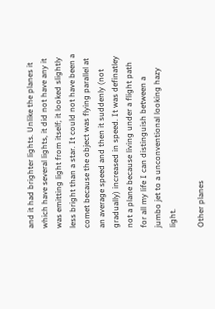and it had brighter lights. Unlike the planes it which have several lights, it did not have any it was emitting light from itself; it looked slightly less bright than a star. It could not have been a comet because the object was flying parallel at an average speed and then it suddenly (not gradually) increased in speed. It was definatley not a plane because living under a flight path for all my life I can distinguish between a jumbo jet to a unconventional looking hazy light.

Other planes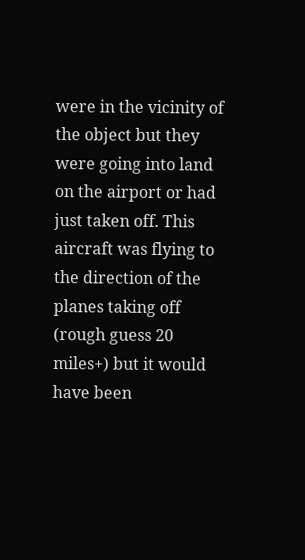were in the vicinity of the object but they were going into land on the airport or had just taken off. This aircraft was flying to the direction of the planes taking off (rough guess 20 miles+) but it would have been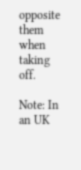opposite them when taking off.

Note: In an UK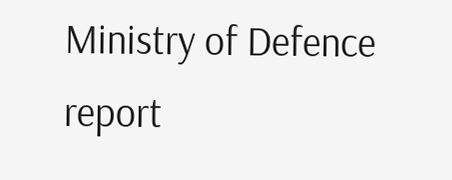Ministry of Defence report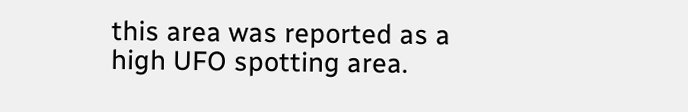this area was reported as a high UFO spotting area.